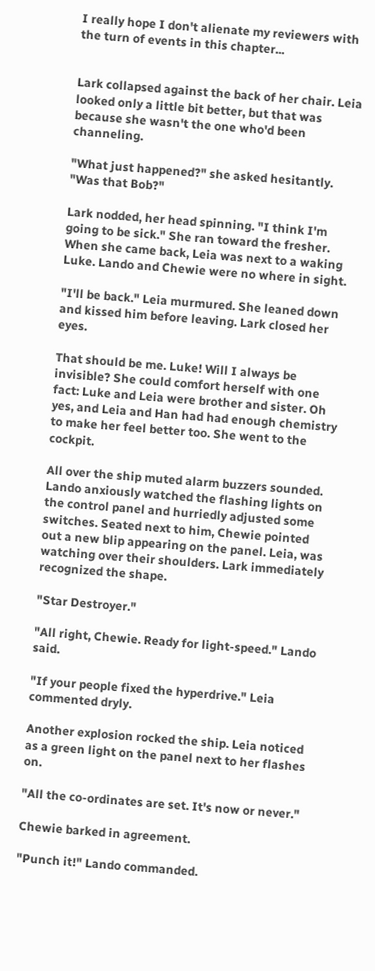I really hope I don't alienate my reviewers with the turn of events in this chapter...


Lark collapsed against the back of her chair. Leia looked only a little bit better, but that was because she wasn't the one who'd been channeling.

"What just happened?" she asked hesitantly. "Was that Bob?"

Lark nodded, her head spinning. "I think I'm going to be sick." She ran toward the fresher. When she came back, Leia was next to a waking Luke. Lando and Chewie were no where in sight.

"I'll be back." Leia murmured. She leaned down and kissed him before leaving. Lark closed her eyes.

That should be me. Luke! Will I always be invisible? She could comfort herself with one fact: Luke and Leia were brother and sister. Oh yes, and Leia and Han had had enough chemistry to make her feel better too. She went to the cockpit.

All over the ship muted alarm buzzers sounded. Lando anxiously watched the flashing lights on the control panel and hurriedly adjusted some switches. Seated next to him, Chewie pointed out a new blip appearing on the panel. Leia, was watching over their shoulders. Lark immediately recognized the shape.

"Star Destroyer."

"All right, Chewie. Ready for light-speed." Lando said.

"If your people fixed the hyperdrive." Leia commented dryly.

Another explosion rocked the ship. Leia noticed as a green light on the panel next to her flashes on.

"All the co-ordinates are set. It's now or never."

Chewie barked in agreement.

"Punch it!" Lando commanded.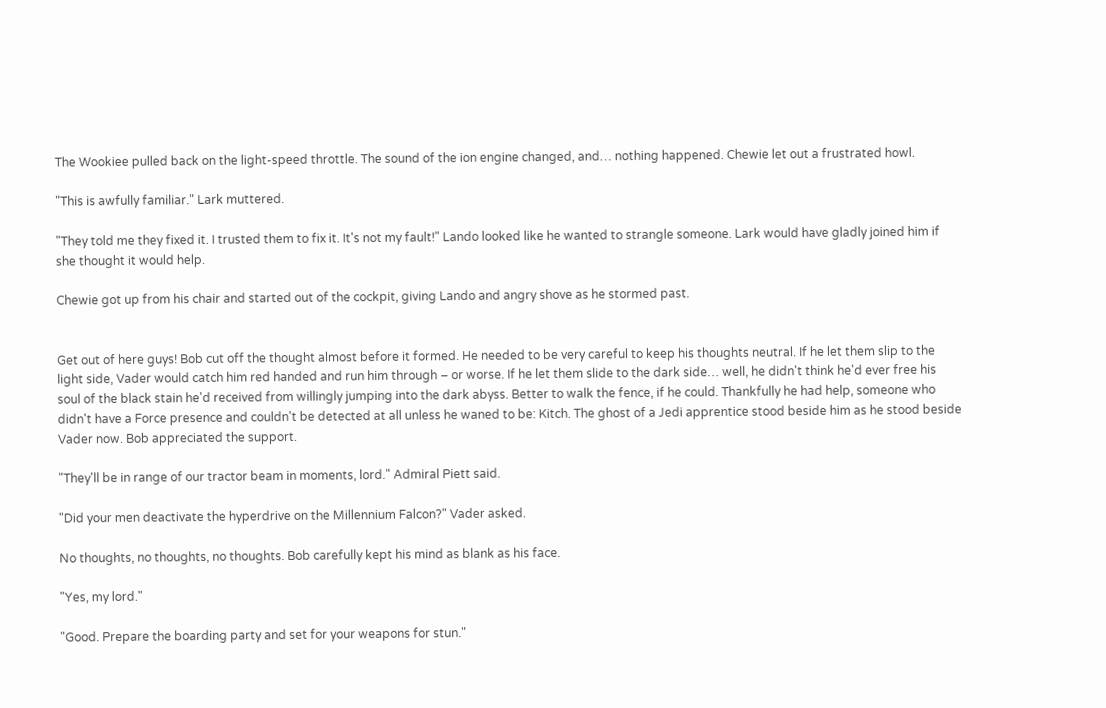The Wookiee pulled back on the light-speed throttle. The sound of the ion engine changed, and… nothing happened. Chewie let out a frustrated howl.

"This is awfully familiar." Lark muttered.

"They told me they fixed it. I trusted them to fix it. It's not my fault!" Lando looked like he wanted to strangle someone. Lark would have gladly joined him if she thought it would help.

Chewie got up from his chair and started out of the cockpit, giving Lando and angry shove as he stormed past.


Get out of here guys! Bob cut off the thought almost before it formed. He needed to be very careful to keep his thoughts neutral. If he let them slip to the light side, Vader would catch him red handed and run him through – or worse. If he let them slide to the dark side… well, he didn't think he'd ever free his soul of the black stain he'd received from willingly jumping into the dark abyss. Better to walk the fence, if he could. Thankfully he had help, someone who didn't have a Force presence and couldn't be detected at all unless he waned to be: Kitch. The ghost of a Jedi apprentice stood beside him as he stood beside Vader now. Bob appreciated the support.

"They'll be in range of our tractor beam in moments, lord." Admiral Piett said.

"Did your men deactivate the hyperdrive on the Millennium Falcon?" Vader asked.

No thoughts, no thoughts, no thoughts. Bob carefully kept his mind as blank as his face.

"Yes, my lord."

"Good. Prepare the boarding party and set for your weapons for stun."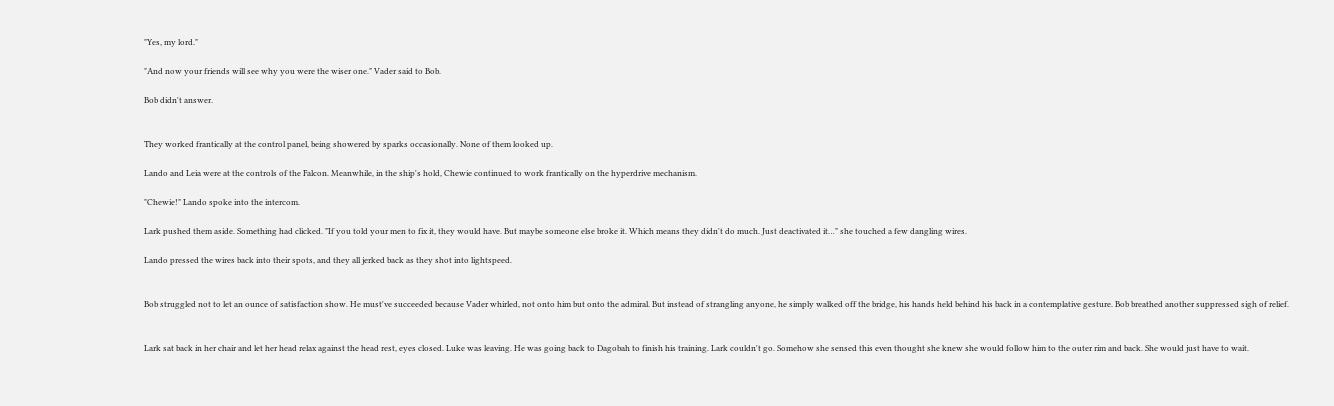"Yes, my lord."

"And now your friends will see why you were the wiser one." Vader said to Bob.

Bob didn't answer.


They worked frantically at the control panel, being showered by sparks occasionally. None of them looked up.

Lando and Leia were at the controls of the Falcon. Meanwhile, in the ship's hold, Chewie continued to work frantically on the hyperdrive mechanism.

"Chewie!" Lando spoke into the intercom.

Lark pushed them aside. Something had clicked. "If you told your men to fix it, they would have. But maybe someone else broke it. Which means they didn't do much. Just deactivated it…" she touched a few dangling wires.

Lando pressed the wires back into their spots, and they all jerked back as they shot into lightspeed.


Bob struggled not to let an ounce of satisfaction show. He must've succeeded because Vader whirled, not onto him but onto the admiral. But instead of strangling anyone, he simply walked off the bridge, his hands held behind his back in a contemplative gesture. Bob breathed another suppressed sigh of relief.


Lark sat back in her chair and let her head relax against the head rest, eyes closed. Luke was leaving. He was going back to Dagobah to finish his training. Lark couldn't go. Somehow she sensed this even thought she knew she would follow him to the outer rim and back. She would just have to wait.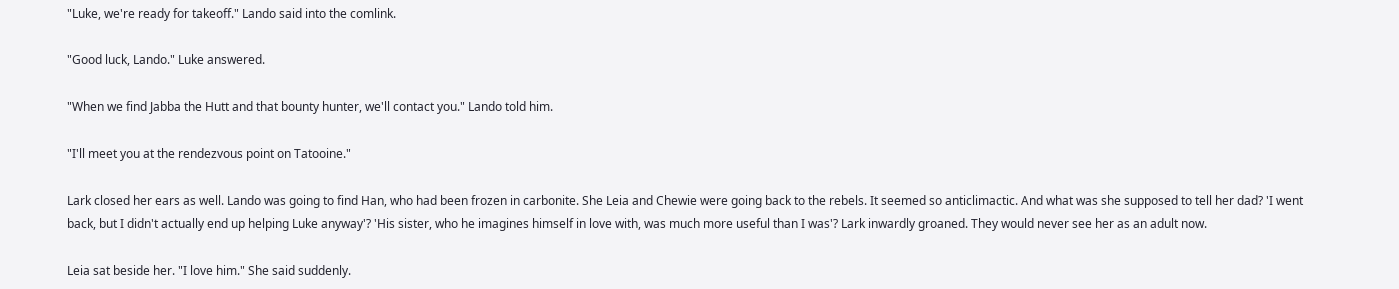"Luke, we're ready for takeoff." Lando said into the comlink.

"Good luck, Lando." Luke answered.

"When we find Jabba the Hutt and that bounty hunter, we'll contact you." Lando told him.

"I'll meet you at the rendezvous point on Tatooine."

Lark closed her ears as well. Lando was going to find Han, who had been frozen in carbonite. She Leia and Chewie were going back to the rebels. It seemed so anticlimactic. And what was she supposed to tell her dad? 'I went back, but I didn't actually end up helping Luke anyway'? 'His sister, who he imagines himself in love with, was much more useful than I was'? Lark inwardly groaned. They would never see her as an adult now.

Leia sat beside her. "I love him." She said suddenly.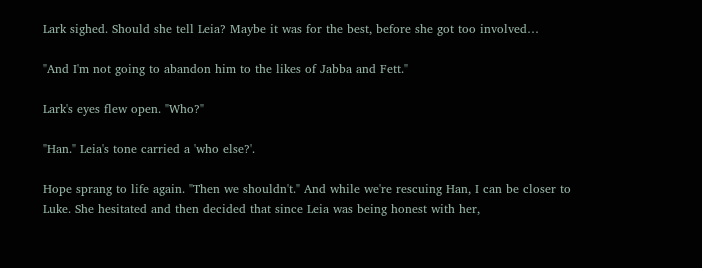Lark sighed. Should she tell Leia? Maybe it was for the best, before she got too involved…

"And I'm not going to abandon him to the likes of Jabba and Fett."

Lark's eyes flew open. "Who?"

"Han." Leia's tone carried a 'who else?'.

Hope sprang to life again. "Then we shouldn't." And while we're rescuing Han, I can be closer to Luke. She hesitated and then decided that since Leia was being honest with her,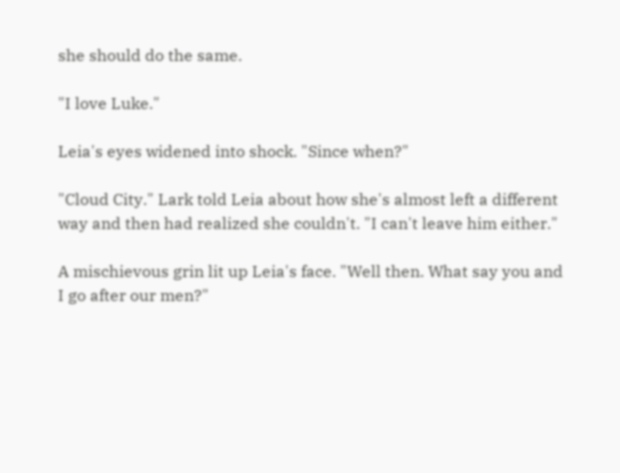she should do the same.

"I love Luke."

Leia's eyes widened into shock. "Since when?"

"Cloud City." Lark told Leia about how she's almost left a different way and then had realized she couldn't. "I can't leave him either."

A mischievous grin lit up Leia's face. "Well then. What say you and I go after our men?"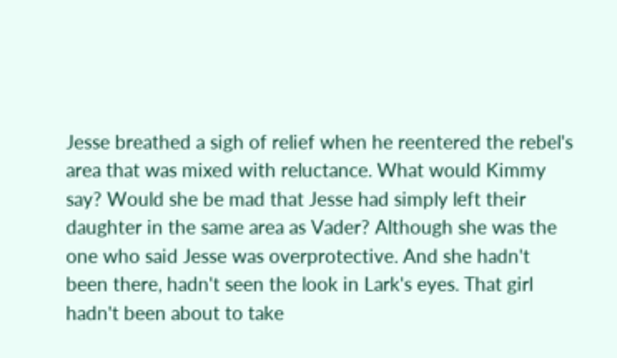Jesse breathed a sigh of relief when he reentered the rebel's area that was mixed with reluctance. What would Kimmy say? Would she be mad that Jesse had simply left their daughter in the same area as Vader? Although she was the one who said Jesse was overprotective. And she hadn't been there, hadn't seen the look in Lark's eyes. That girl hadn't been about to take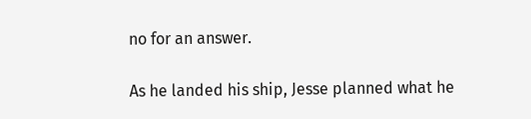no for an answer.

As he landed his ship, Jesse planned what he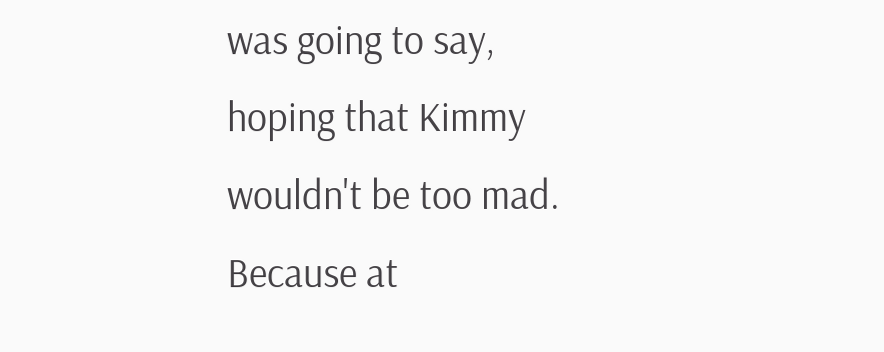was going to say, hoping that Kimmy wouldn't be too mad. Because at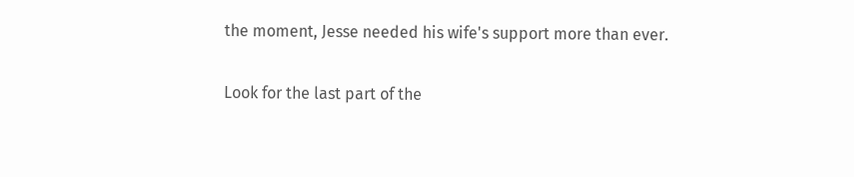the moment, Jesse needed his wife's support more than ever.

Look for the last part of the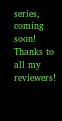series, coming soon! Thanks to all my reviewers!